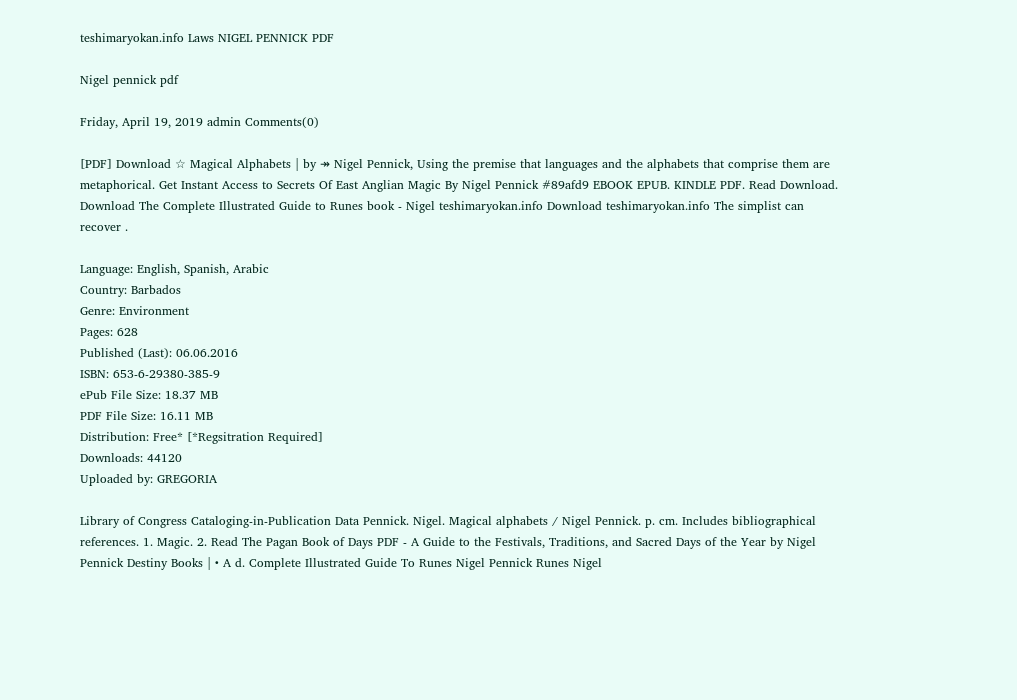teshimaryokan.info Laws NIGEL PENNICK PDF

Nigel pennick pdf

Friday, April 19, 2019 admin Comments(0)

[PDF] Download ☆ Magical Alphabets | by ↠ Nigel Pennick, Using the premise that languages and the alphabets that comprise them are metaphorical. Get Instant Access to Secrets Of East Anglian Magic By Nigel Pennick #89afd9 EBOOK EPUB. KINDLE PDF. Read Download. Download The Complete Illustrated Guide to Runes book - Nigel teshimaryokan.info Download teshimaryokan.info The simplist can recover .

Language: English, Spanish, Arabic
Country: Barbados
Genre: Environment
Pages: 628
Published (Last): 06.06.2016
ISBN: 653-6-29380-385-9
ePub File Size: 18.37 MB
PDF File Size: 16.11 MB
Distribution: Free* [*Regsitration Required]
Downloads: 44120
Uploaded by: GREGORIA

Library of Congress Cataloging-in-Publication Data Pennick. Nigel. Magical alphabets / Nigel Pennick. p. cm. Includes bibliographical references. 1. Magic. 2. Read The Pagan Book of Days PDF - A Guide to the Festivals, Traditions, and Sacred Days of the Year by Nigel Pennick Destiny Books | • A d. Complete Illustrated Guide To Runes Nigel Pennick Runes Nigel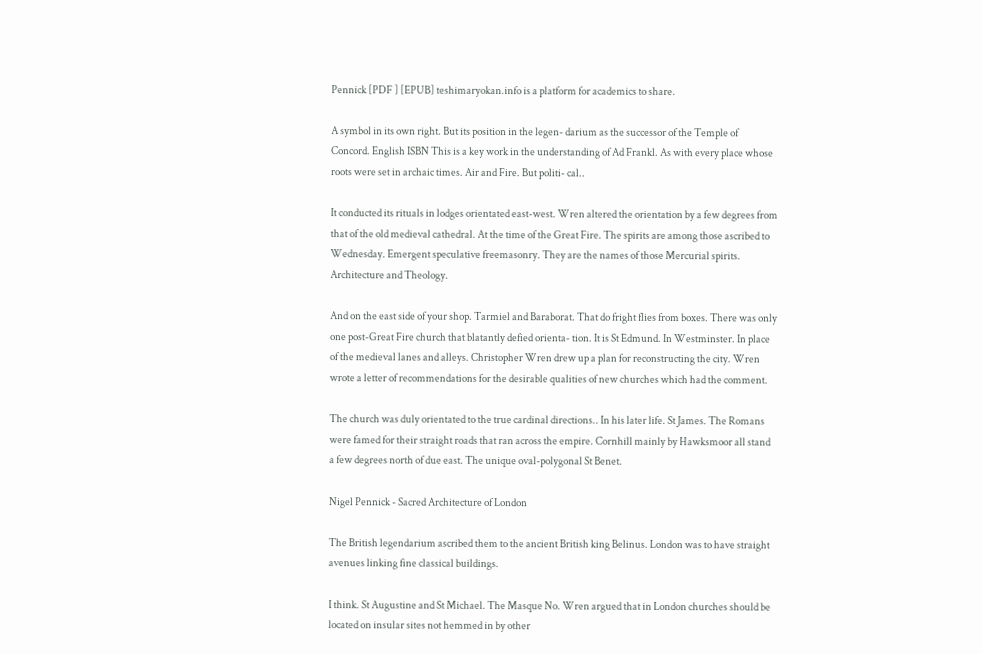Pennick [PDF ] [EPUB] teshimaryokan.info is a platform for academics to share.

A symbol in its own right. But its position in the legen- darium as the successor of the Temple of Concord. English ISBN This is a key work in the understanding of Ad Frankl. As with every place whose roots were set in archaic times. Air and Fire. But politi- cal..

It conducted its rituals in lodges orientated east-west. Wren altered the orientation by a few degrees from that of the old medieval cathedral. At the time of the Great Fire. The spirits are among those ascribed to Wednesday. Emergent speculative freemasonry. They are the names of those Mercurial spirits. Architecture and Theology.

And on the east side of your shop. Tarmiel and Baraborat. That do fright flies from boxes. There was only one post-Great Fire church that blatantly defied orienta- tion. It is St Edmund. In Westminster. In place of the medieval lanes and alleys. Christopher Wren drew up a plan for reconstructing the city. Wren wrote a letter of recommendations for the desirable qualities of new churches which had the comment.

The church was duly orientated to the true cardinal directions.. In his later life. St James. The Romans were famed for their straight roads that ran across the empire. Cornhill mainly by Hawksmoor all stand a few degrees north of due east. The unique oval-polygonal St Benet.

Nigel Pennick - Sacred Architecture of London

The British legendarium ascribed them to the ancient British king Belinus. London was to have straight avenues linking fine classical buildings.

I think. St Augustine and St Michael. The Masque No. Wren argued that in London churches should be located on insular sites not hemmed in by other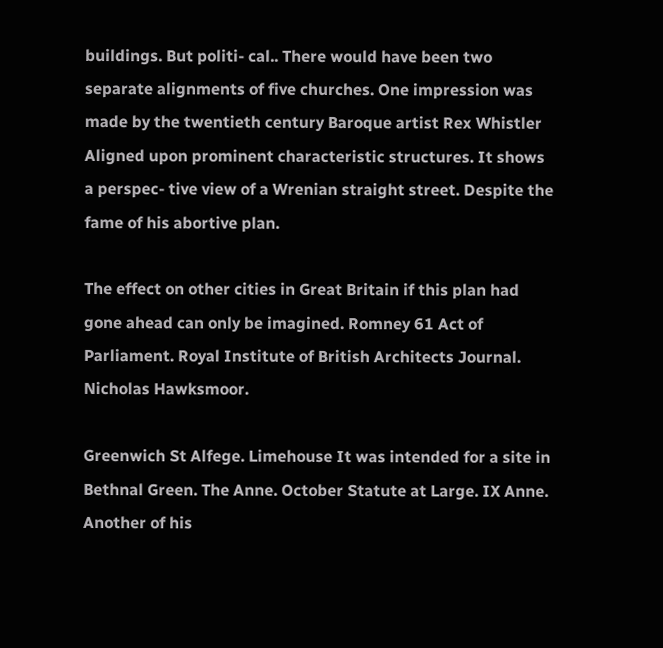buildings. But politi- cal.. There would have been two separate alignments of five churches. One impression was made by the twentieth century Baroque artist Rex Whistler Aligned upon prominent characteristic structures. It shows a perspec- tive view of a Wrenian straight street. Despite the fame of his abortive plan.

The effect on other cities in Great Britain if this plan had gone ahead can only be imagined. Romney 61 Act of Parliament. Royal Institute of British Architects Journal. Nicholas Hawksmoor.

Greenwich St Alfege. Limehouse It was intended for a site in Bethnal Green. The Anne. October Statute at Large. IX Anne. Another of his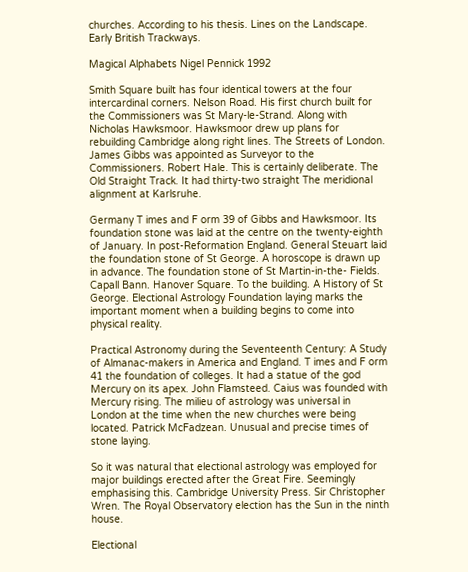churches. According to his thesis. Lines on the Landscape. Early British Trackways.

Magical Alphabets Nigel Pennick 1992

Smith Square built has four identical towers at the four intercardinal corners. Nelson Road. His first church built for the Commissioners was St Mary-le-Strand. Along with Nicholas Hawksmoor. Hawksmoor drew up plans for rebuilding Cambridge along right lines. The Streets of London. James Gibbs was appointed as Surveyor to the Commissioners. Robert Hale. This is certainly deliberate. The Old Straight Track. It had thirty-two straight The meridional alignment at Karlsruhe.

Germany T imes and F orm 39 of Gibbs and Hawksmoor. Its foundation stone was laid at the centre on the twenty-eighth of January. In post-Reformation England. General Steuart laid the foundation stone of St George. A horoscope is drawn up in advance. The foundation stone of St Martin-in-the- Fields. Capall Bann. Hanover Square. To the building. A History of St George. Electional Astrology Foundation laying marks the important moment when a building begins to come into physical reality.

Practical Astronomy during the Seventeenth Century: A Study of Almanac-makers in America and England. T imes and F orm 41 the foundation of colleges. It had a statue of the god Mercury on its apex. John Flamsteed. Caius was founded with Mercury rising. The milieu of astrology was universal in London at the time when the new churches were being located. Patrick McFadzean. Unusual and precise times of stone laying.

So it was natural that electional astrology was employed for major buildings erected after the Great Fire. Seemingly emphasising this. Cambridge University Press. Sir Christopher Wren. The Royal Observatory election has the Sun in the ninth house.

Electional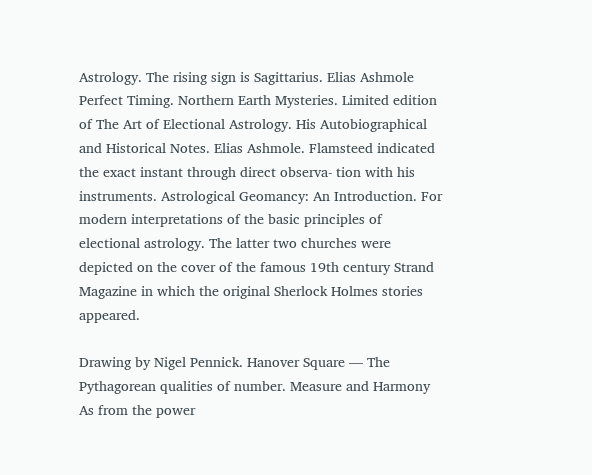Astrology. The rising sign is Sagittarius. Elias Ashmole Perfect Timing. Northern Earth Mysteries. Limited edition of The Art of Electional Astrology. His Autobiographical and Historical Notes. Elias Ashmole. Flamsteed indicated the exact instant through direct observa- tion with his instruments. Astrological Geomancy: An Introduction. For modern interpretations of the basic principles of electional astrology. The latter two churches were depicted on the cover of the famous 19th century Strand Magazine in which the original Sherlock Holmes stories appeared.

Drawing by Nigel Pennick. Hanover Square — The Pythagorean qualities of number. Measure and Harmony As from the power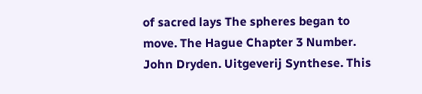of sacred lays The spheres began to move. The Hague Chapter 3 Number. John Dryden. Uitgeverij Synthese. This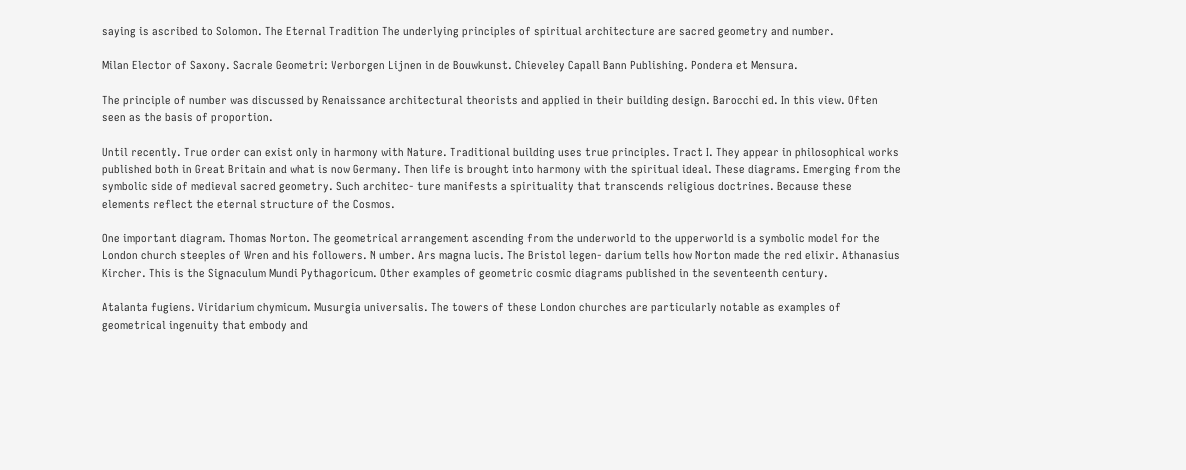saying is ascribed to Solomon. The Eternal Tradition The underlying principles of spiritual architecture are sacred geometry and number.

Milan Elector of Saxony. Sacrale Geometri: Verborgen Lijnen in de Bouwkunst. Chieveley Capall Bann Publishing. Pondera et Mensura.

The principle of number was discussed by Renaissance architectural theorists and applied in their building design. Barocchi ed. In this view. Often seen as the basis of proportion.

Until recently. True order can exist only in harmony with Nature. Traditional building uses true principles. Tract I. They appear in philosophical works published both in Great Britain and what is now Germany. Then life is brought into harmony with the spiritual ideal. These diagrams. Emerging from the symbolic side of medieval sacred geometry. Such architec- ture manifests a spirituality that transcends religious doctrines. Because these elements reflect the eternal structure of the Cosmos.

One important diagram. Thomas Norton. The geometrical arrangement ascending from the underworld to the upperworld is a symbolic model for the London church steeples of Wren and his followers. N umber. Ars magna lucis. The Bristol legen- darium tells how Norton made the red elixir. Athanasius Kircher. This is the Signaculum Mundi Pythagoricum. Other examples of geometric cosmic diagrams published in the seventeenth century.

Atalanta fugiens. Viridarium chymicum. Musurgia universalis. The towers of these London churches are particularly notable as examples of geometrical ingenuity that embody and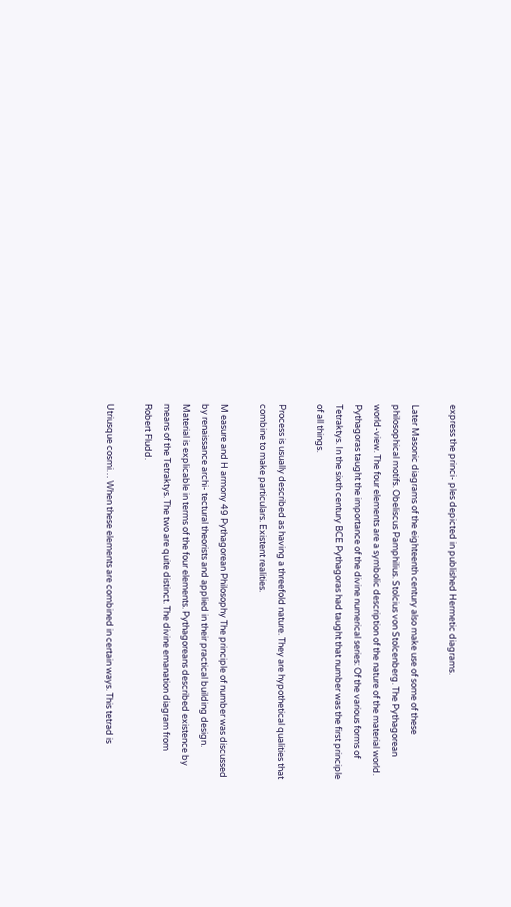express the princi- ples depicted in published Hermetic diagrams.

Later Masonic diagrams of the eighteenth century also make use of some of these philosophical motifs. Obeliscus Pamphilius. Stolcius von Stolcenberg. The Pythagorean world-view. The four elements are a symbolic description of the nature of the material world. Pythagoras taught the importance of the divine numerical series: Of the various forms of Tetraktys. In the sixth century BCE Pythagoras had taught that number was the first principle of all things.

Process is usually described as having a threefold nature. They are hypothetical qualities that combine to make particulars. Existent realities.

M easure and H armony 49 Pythagorean Philosophy The principle of number was discussed by renaissance archi- tectural theorists and applied in their practical building design. Material is explicable in terms of the four elements. Pythagoreans described existence by means of the Tetraktys. The two are quite distinct. The divine emanation diagram from Robert Fludd.

Utriusque cosmi… When these elements are combined in certain ways. This tetrad is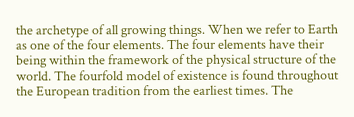the archetype of all growing things. When we refer to Earth as one of the four elements. The four elements have their being within the framework of the physical structure of the world. The fourfold model of existence is found throughout the European tradition from the earliest times. The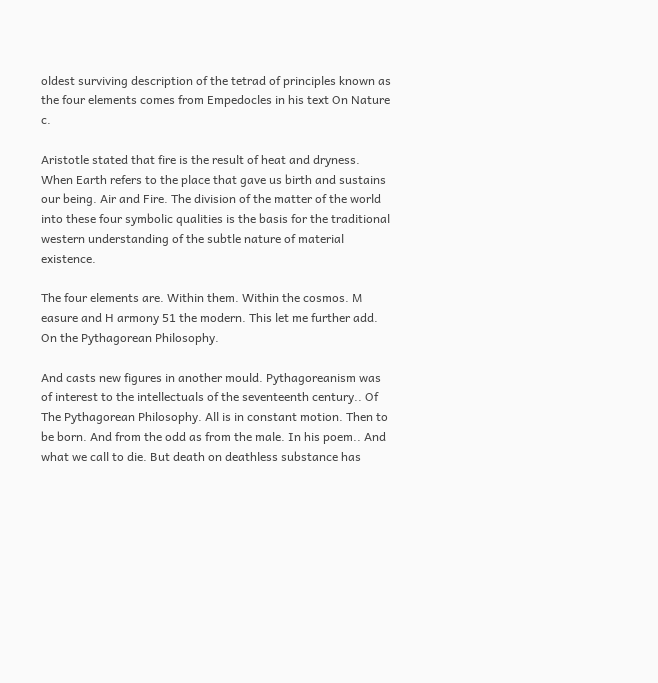oldest surviving description of the tetrad of principles known as the four elements comes from Empedocles in his text On Nature c.

Aristotle stated that fire is the result of heat and dryness. When Earth refers to the place that gave us birth and sustains our being. Air and Fire. The division of the matter of the world into these four symbolic qualities is the basis for the traditional western understanding of the subtle nature of material existence.

The four elements are. Within them. Within the cosmos. M easure and H armony 51 the modern. This let me further add. On the Pythagorean Philosophy.

And casts new figures in another mould. Pythagoreanism was of interest to the intellectuals of the seventeenth century.. Of The Pythagorean Philosophy. All is in constant motion. Then to be born. And from the odd as from the male. In his poem.. And what we call to die. But death on deathless substance has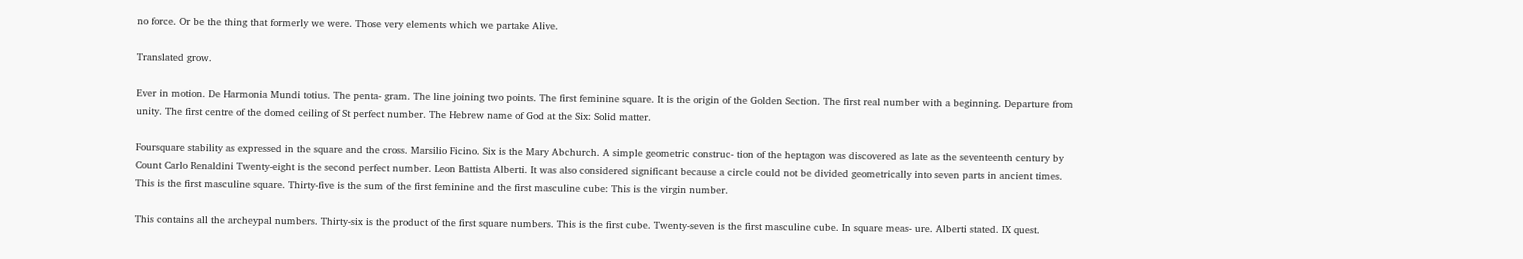no force. Or be the thing that formerly we were. Those very elements which we partake Alive.

Translated grow.

Ever in motion. De Harmonia Mundi totius. The penta- gram. The line joining two points. The first feminine square. It is the origin of the Golden Section. The first real number with a beginning. Departure from unity. The first centre of the domed ceiling of St perfect number. The Hebrew name of God at the Six: Solid matter.

Foursquare stability as expressed in the square and the cross. Marsilio Ficino. Six is the Mary Abchurch. A simple geometric construc- tion of the heptagon was discovered as late as the seventeenth century by Count Carlo Renaldini Twenty-eight is the second perfect number. Leon Battista Alberti. It was also considered significant because a circle could not be divided geometrically into seven parts in ancient times. This is the first masculine square. Thirty-five is the sum of the first feminine and the first masculine cube: This is the virgin number.

This contains all the archeypal numbers. Thirty-six is the product of the first square numbers. This is the first cube. Twenty-seven is the first masculine cube. In square meas- ure. Alberti stated. IX quest.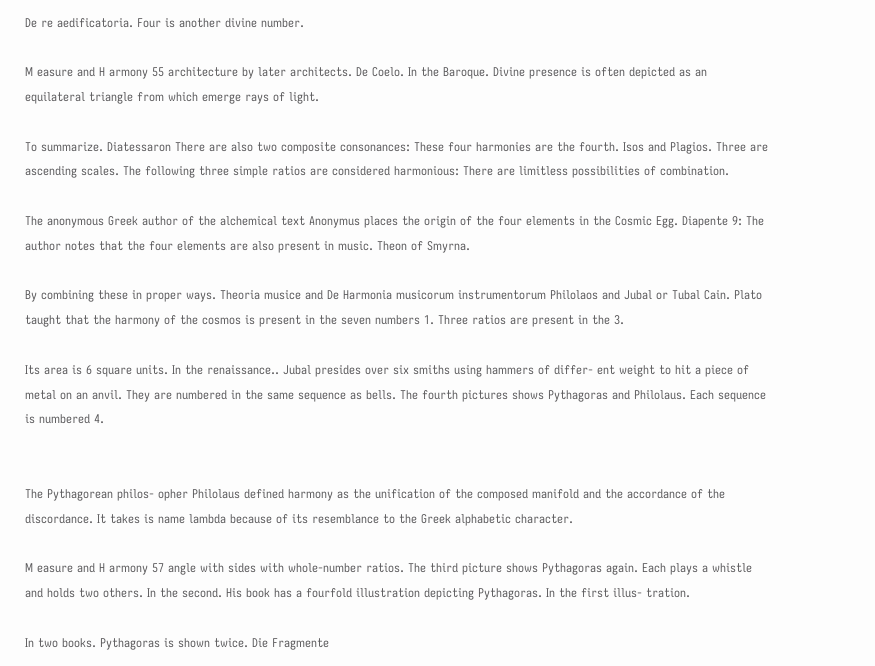De re aedificatoria. Four is another divine number.

M easure and H armony 55 architecture by later architects. De Coelo. In the Baroque. Divine presence is often depicted as an equilateral triangle from which emerge rays of light.

To summarize. Diatessaron There are also two composite consonances: These four harmonies are the fourth. Isos and Plagios. Three are ascending scales. The following three simple ratios are considered harmonious: There are limitless possibilities of combination.

The anonymous Greek author of the alchemical text Anonymus places the origin of the four elements in the Cosmic Egg. Diapente 9: The author notes that the four elements are also present in music. Theon of Smyrna.

By combining these in proper ways. Theoria musice and De Harmonia musicorum instrumentorum Philolaos and Jubal or Tubal Cain. Plato taught that the harmony of the cosmos is present in the seven numbers 1. Three ratios are present in the 3.

Its area is 6 square units. In the renaissance.. Jubal presides over six smiths using hammers of differ- ent weight to hit a piece of metal on an anvil. They are numbered in the same sequence as bells. The fourth pictures shows Pythagoras and Philolaus. Each sequence is numbered 4.


The Pythagorean philos- opher Philolaus defined harmony as the unification of the composed manifold and the accordance of the discordance. It takes is name lambda because of its resemblance to the Greek alphabetic character.

M easure and H armony 57 angle with sides with whole-number ratios. The third picture shows Pythagoras again. Each plays a whistle and holds two others. In the second. His book has a fourfold illustration depicting Pythagoras. In the first illus- tration.

In two books. Pythagoras is shown twice. Die Fragmente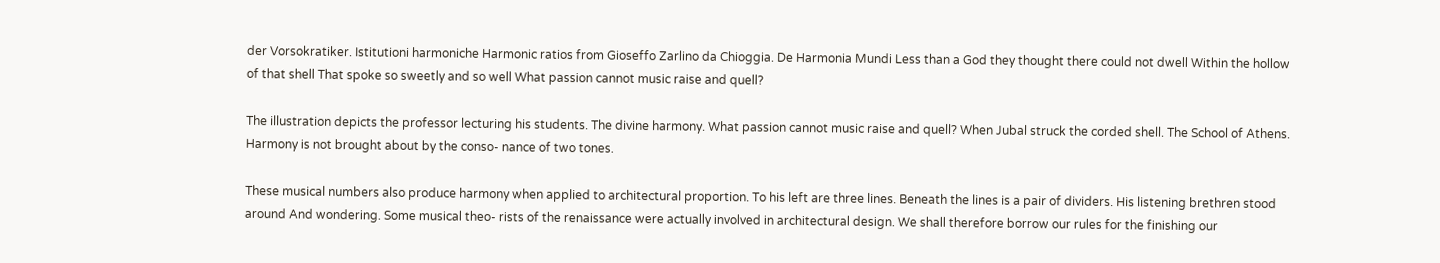der Vorsokratiker. Istitutioni harmoniche Harmonic ratios from Gioseffo Zarlino da Chioggia. De Harmonia Mundi Less than a God they thought there could not dwell Within the hollow of that shell That spoke so sweetly and so well What passion cannot music raise and quell?

The illustration depicts the professor lecturing his students. The divine harmony. What passion cannot music raise and quell? When Jubal struck the corded shell. The School of Athens. Harmony is not brought about by the conso- nance of two tones.

These musical numbers also produce harmony when applied to architectural proportion. To his left are three lines. Beneath the lines is a pair of dividers. His listening brethren stood around And wondering. Some musical theo- rists of the renaissance were actually involved in architectural design. We shall therefore borrow our rules for the finishing our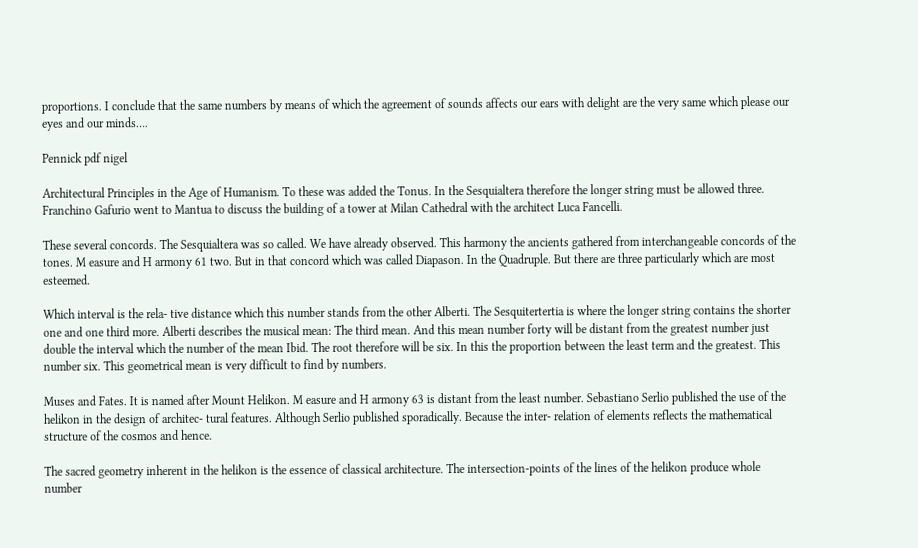proportions. I conclude that the same numbers by means of which the agreement of sounds affects our ears with delight are the very same which please our eyes and our minds….

Pennick pdf nigel

Architectural Principles in the Age of Humanism. To these was added the Tonus. In the Sesquialtera therefore the longer string must be allowed three. Franchino Gafurio went to Mantua to discuss the building of a tower at Milan Cathedral with the architect Luca Fancelli.

These several concords. The Sesquialtera was so called. We have already observed. This harmony the ancients gathered from interchangeable concords of the tones. M easure and H armony 61 two. But in that concord which was called Diapason. In the Quadruple. But there are three particularly which are most esteemed.

Which interval is the rela- tive distance which this number stands from the other Alberti. The Sesquitertertia is where the longer string contains the shorter one and one third more. Alberti describes the musical mean: The third mean. And this mean number forty will be distant from the greatest number just double the interval which the number of the mean Ibid. The root therefore will be six. In this the proportion between the least term and the greatest. This number six. This geometrical mean is very difficult to find by numbers.

Muses and Fates. It is named after Mount Helikon. M easure and H armony 63 is distant from the least number. Sebastiano Serlio published the use of the helikon in the design of architec- tural features. Although Serlio published sporadically. Because the inter- relation of elements reflects the mathematical structure of the cosmos and hence.

The sacred geometry inherent in the helikon is the essence of classical architecture. The intersection-points of the lines of the helikon produce whole number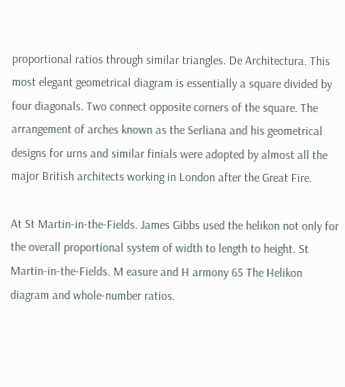proportional ratios through similar triangles. De Architectura. This most elegant geometrical diagram is essentially a square divided by four diagonals. Two connect opposite corners of the square. The arrangement of arches known as the Serliana and his geometrical designs for urns and similar finials were adopted by almost all the major British architects working in London after the Great Fire.

At St Martin-in-the-Fields. James Gibbs used the helikon not only for the overall proportional system of width to length to height. St Martin-in-the-Fields. M easure and H armony 65 The Helikon diagram and whole-number ratios.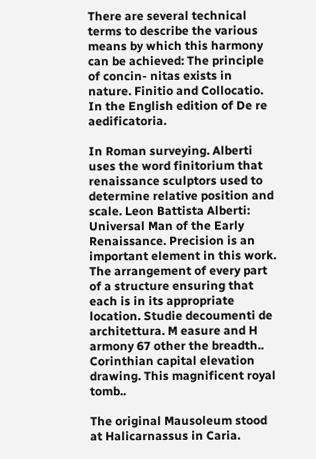There are several technical terms to describe the various means by which this harmony can be achieved: The principle of concin- nitas exists in nature. Finitio and Collocatio. In the English edition of De re aedificatoria.

In Roman surveying. Alberti uses the word finitorium that renaissance sculptors used to determine relative position and scale. Leon Battista Alberti: Universal Man of the Early Renaissance. Precision is an important element in this work. The arrangement of every part of a structure ensuring that each is in its appropriate location. Studie decoumenti de architettura. M easure and H armony 67 other the breadth.. Corinthian capital elevation drawing. This magnificent royal tomb..

The original Mausoleum stood at Halicarnassus in Caria.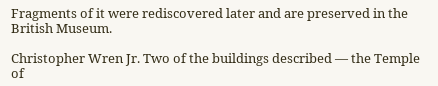Fragments of it were rediscovered later and are preserved in the British Museum.

Christopher Wren Jr. Two of the buildings described — the Temple of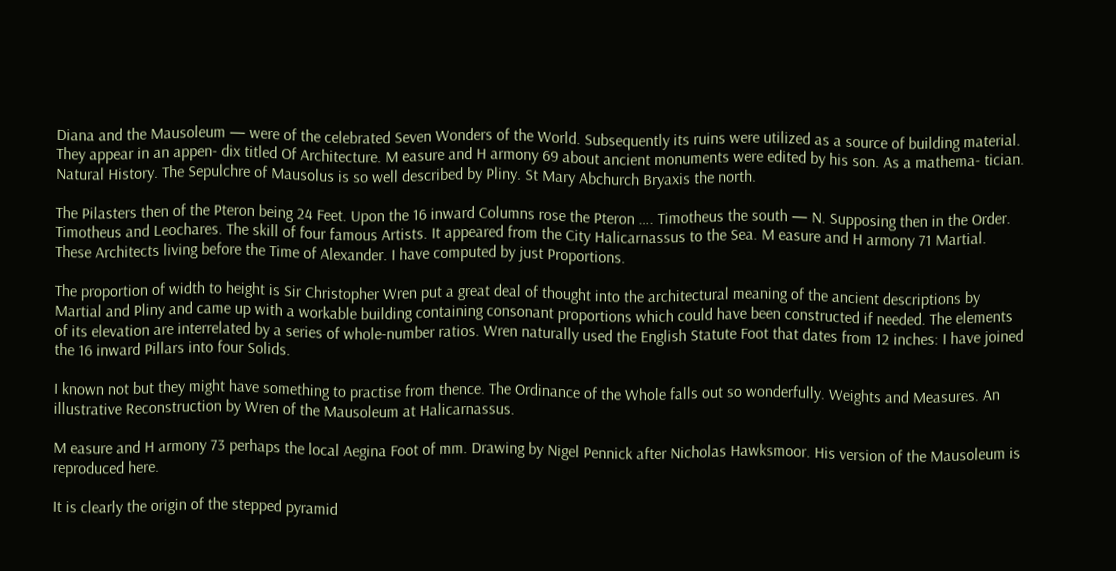Diana and the Mausoleum — were of the celebrated Seven Wonders of the World. Subsequently its ruins were utilized as a source of building material. They appear in an appen- dix titled Of Architecture. M easure and H armony 69 about ancient monuments were edited by his son. As a mathema- tician. Natural History. The Sepulchre of Mausolus is so well described by Pliny. St Mary Abchurch Bryaxis the north.

The Pilasters then of the Pteron being 24 Feet. Upon the 16 inward Columns rose the Pteron …. Timotheus the south — N. Supposing then in the Order. Timotheus and Leochares. The skill of four famous Artists. It appeared from the City Halicarnassus to the Sea. M easure and H armony 71 Martial. These Architects living before the Time of Alexander. I have computed by just Proportions.

The proportion of width to height is Sir Christopher Wren put a great deal of thought into the architectural meaning of the ancient descriptions by Martial and Pliny and came up with a workable building containing consonant proportions which could have been constructed if needed. The elements of its elevation are interrelated by a series of whole-number ratios. Wren naturally used the English Statute Foot that dates from 12 inches: I have joined the 16 inward Pillars into four Solids.

I known not but they might have something to practise from thence. The Ordinance of the Whole falls out so wonderfully. Weights and Measures. An illustrative Reconstruction by Wren of the Mausoleum at Halicarnassus.

M easure and H armony 73 perhaps the local Aegina Foot of mm. Drawing by Nigel Pennick after Nicholas Hawksmoor. His version of the Mausoleum is reproduced here.

It is clearly the origin of the stepped pyramid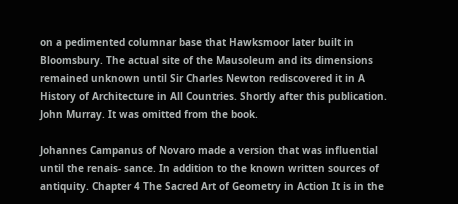on a pedimented columnar base that Hawksmoor later built in Bloomsbury. The actual site of the Mausoleum and its dimensions remained unknown until Sir Charles Newton rediscovered it in A History of Architecture in All Countries. Shortly after this publication. John Murray. It was omitted from the book.

Johannes Campanus of Novaro made a version that was influential until the renais- sance. In addition to the known written sources of antiquity. Chapter 4 The Sacred Art of Geometry in Action It is in the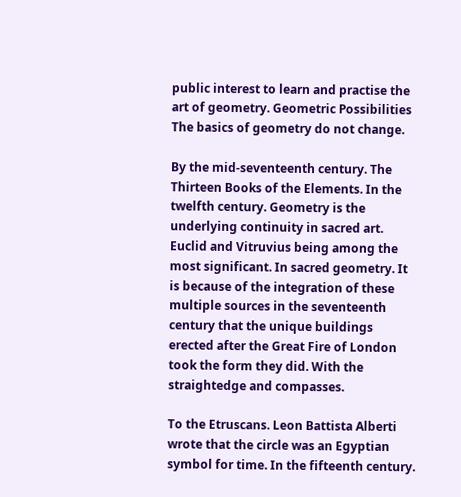public interest to learn and practise the art of geometry. Geometric Possibilities The basics of geometry do not change.

By the mid-seventeenth century. The Thirteen Books of the Elements. In the twelfth century. Geometry is the underlying continuity in sacred art. Euclid and Vitruvius being among the most significant. In sacred geometry. It is because of the integration of these multiple sources in the seventeenth century that the unique buildings erected after the Great Fire of London took the form they did. With the straightedge and compasses.

To the Etruscans. Leon Battista Alberti wrote that the circle was an Egyptian symbol for time. In the fifteenth century.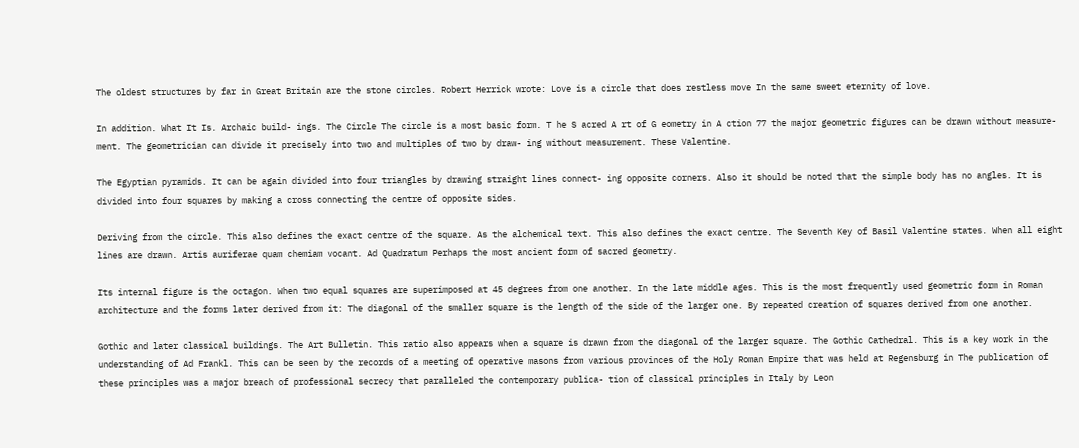The oldest structures by far in Great Britain are the stone circles. Robert Herrick wrote: Love is a circle that does restless move In the same sweet eternity of love.

In addition. What It Is. Archaic build- ings. The Circle The circle is a most basic form. T he S acred A rt of G eometry in A ction 77 the major geometric figures can be drawn without measure- ment. The geometrician can divide it precisely into two and multiples of two by draw- ing without measurement. These Valentine.

The Egyptian pyramids. It can be again divided into four triangles by drawing straight lines connect- ing opposite corners. Also it should be noted that the simple body has no angles. It is divided into four squares by making a cross connecting the centre of opposite sides.

Deriving from the circle. This also defines the exact centre of the square. As the alchemical text. This also defines the exact centre. The Seventh Key of Basil Valentine states. When all eight lines are drawn. Artis auriferae quam chemiam vocant. Ad Quadratum Perhaps the most ancient form of sacred geometry.

Its internal figure is the octagon. When two equal squares are superimposed at 45 degrees from one another. In the late middle ages. This is the most frequently used geometric form in Roman architecture and the forms later derived from it: The diagonal of the smaller square is the length of the side of the larger one. By repeated creation of squares derived from one another.

Gothic and later classical buildings. The Art Bulletin. This ratio also appears when a square is drawn from the diagonal of the larger square. The Gothic Cathedral. This is a key work in the understanding of Ad Frankl. This can be seen by the records of a meeting of operative masons from various provinces of the Holy Roman Empire that was held at Regensburg in The publication of these principles was a major breach of professional secrecy that paralleled the contemporary publica- tion of classical principles in Italy by Leon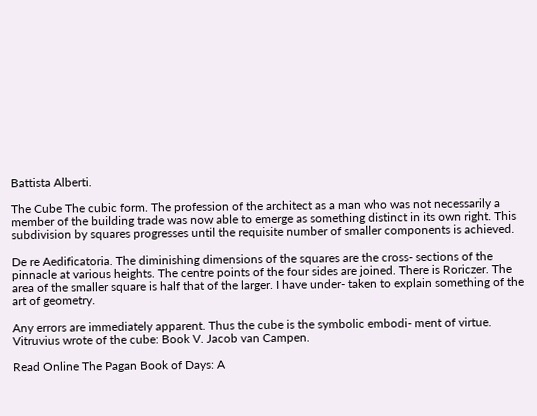Battista Alberti.

The Cube The cubic form. The profession of the architect as a man who was not necessarily a member of the building trade was now able to emerge as something distinct in its own right. This subdivision by squares progresses until the requisite number of smaller components is achieved.

De re Aedificatoria. The diminishing dimensions of the squares are the cross- sections of the pinnacle at various heights. The centre points of the four sides are joined. There is Roriczer. The area of the smaller square is half that of the larger. I have under- taken to explain something of the art of geometry.

Any errors are immediately apparent. Thus the cube is the symbolic embodi- ment of virtue. Vitruvius wrote of the cube: Book V. Jacob van Campen.

Read Online The Pagan Book of Days: A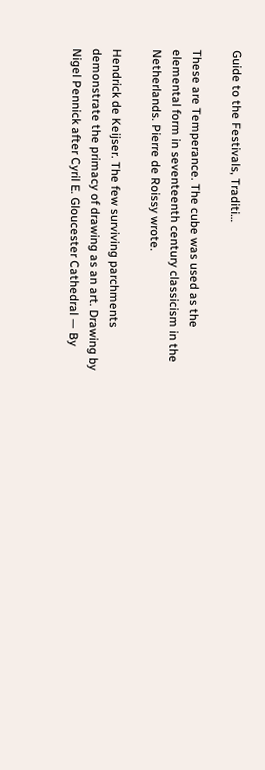Guide to the Festivals, Traditi…

These are Temperance. The cube was used as the elemental form in seventeenth century classicism in the Netherlands. Pierre de Roissy wrote.

Hendrick de Keijser. The few surviving parchments demonstrate the primacy of drawing as an art. Drawing by Nigel Pennick after Cyril E. Gloucester Cathedral — By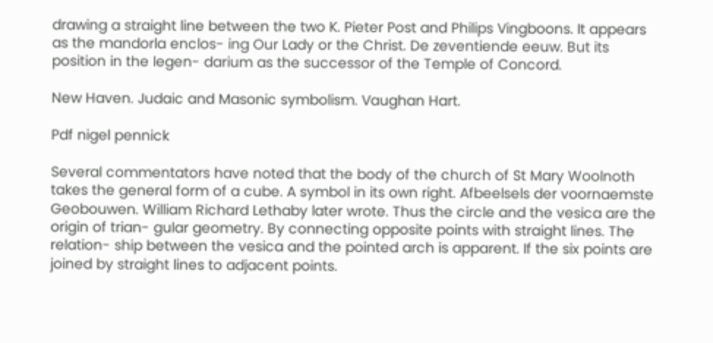drawing a straight line between the two K. Pieter Post and Philips Vingboons. It appears as the mandorla enclos- ing Our Lady or the Christ. De zeventiende eeuw. But its position in the legen- darium as the successor of the Temple of Concord.

New Haven. Judaic and Masonic symbolism. Vaughan Hart.

Pdf nigel pennick

Several commentators have noted that the body of the church of St Mary Woolnoth takes the general form of a cube. A symbol in its own right. Afbeelsels der voornaemste Geobouwen. William Richard Lethaby later wrote. Thus the circle and the vesica are the origin of trian- gular geometry. By connecting opposite points with straight lines. The relation- ship between the vesica and the pointed arch is apparent. If the six points are joined by straight lines to adjacent points.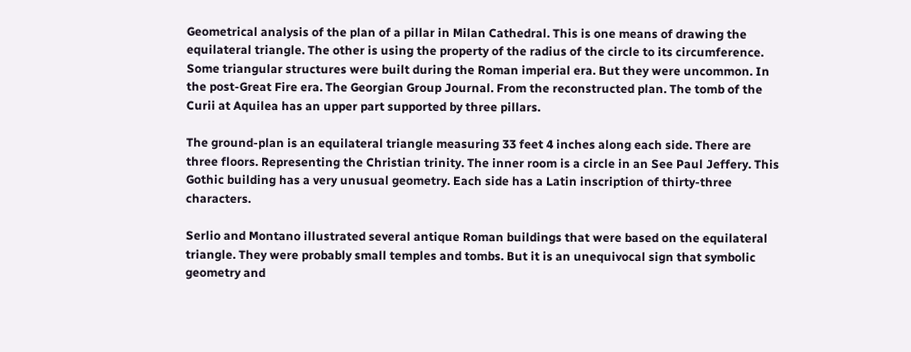Geometrical analysis of the plan of a pillar in Milan Cathedral. This is one means of drawing the equilateral triangle. The other is using the property of the radius of the circle to its circumference. Some triangular structures were built during the Roman imperial era. But they were uncommon. In the post-Great Fire era. The Georgian Group Journal. From the reconstructed plan. The tomb of the Curii at Aquilea has an upper part supported by three pillars.

The ground-plan is an equilateral triangle measuring 33 feet 4 inches along each side. There are three floors. Representing the Christian trinity. The inner room is a circle in an See Paul Jeffery. This Gothic building has a very unusual geometry. Each side has a Latin inscription of thirty-three characters.

Serlio and Montano illustrated several antique Roman buildings that were based on the equilateral triangle. They were probably small temples and tombs. But it is an unequivocal sign that symbolic geometry and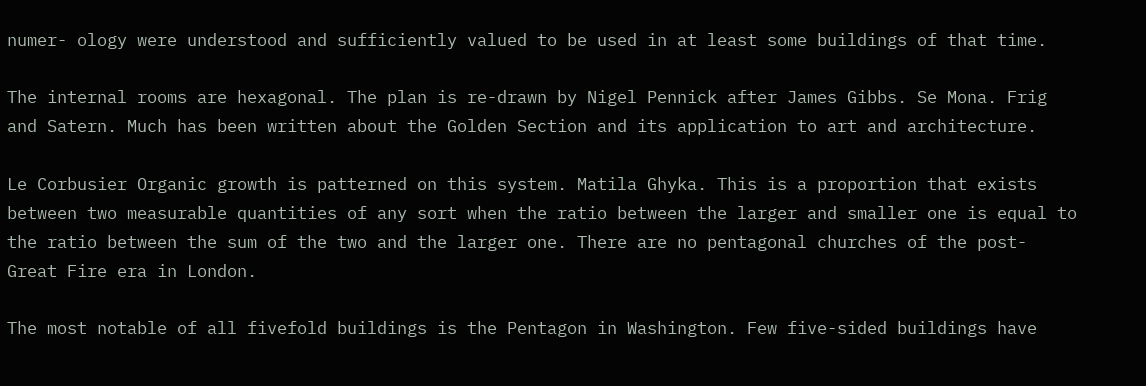numer- ology were understood and sufficiently valued to be used in at least some buildings of that time.

The internal rooms are hexagonal. The plan is re-drawn by Nigel Pennick after James Gibbs. Se Mona. Frig and Satern. Much has been written about the Golden Section and its application to art and architecture.

Le Corbusier Organic growth is patterned on this system. Matila Ghyka. This is a proportion that exists between two measurable quantities of any sort when the ratio between the larger and smaller one is equal to the ratio between the sum of the two and the larger one. There are no pentagonal churches of the post- Great Fire era in London.

The most notable of all fivefold buildings is the Pentagon in Washington. Few five-sided buildings have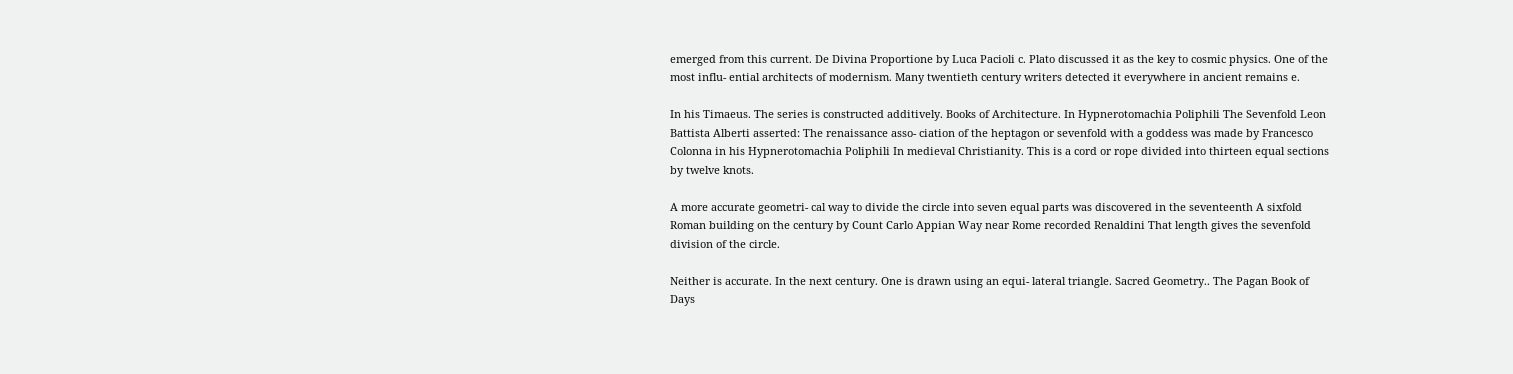emerged from this current. De Divina Proportione by Luca Pacioli c. Plato discussed it as the key to cosmic physics. One of the most influ- ential architects of modernism. Many twentieth century writers detected it everywhere in ancient remains e.

In his Timaeus. The series is constructed additively. Books of Architecture. In Hypnerotomachia Poliphili The Sevenfold Leon Battista Alberti asserted: The renaissance asso- ciation of the heptagon or sevenfold with a goddess was made by Francesco Colonna in his Hypnerotomachia Poliphili In medieval Christianity. This is a cord or rope divided into thirteen equal sections by twelve knots.

A more accurate geometri- cal way to divide the circle into seven equal parts was discovered in the seventeenth A sixfold Roman building on the century by Count Carlo Appian Way near Rome recorded Renaldini That length gives the sevenfold division of the circle.

Neither is accurate. In the next century. One is drawn using an equi- lateral triangle. Sacred Geometry.. The Pagan Book of Days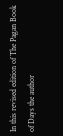In this revised edition of The Pagan Book of Days the author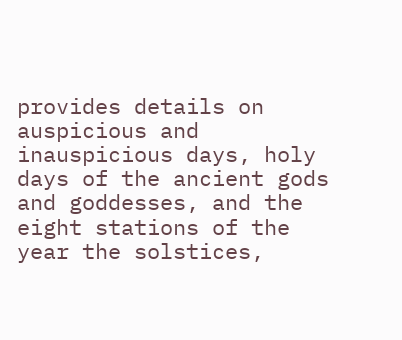provides details on auspicious and inauspicious days, holy days of the ancient gods and goddesses, and the eight stations of the year the solstices,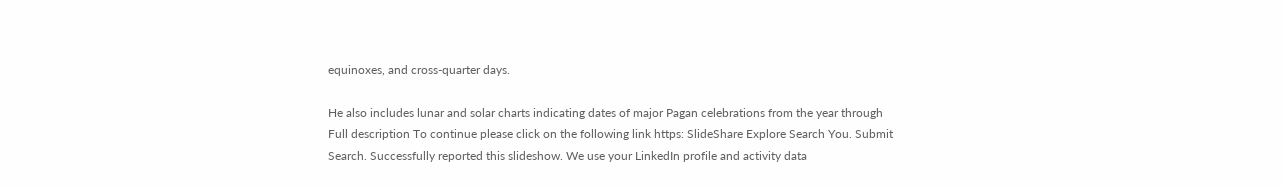equinoxes, and cross-quarter days.

He also includes lunar and solar charts indicating dates of major Pagan celebrations from the year through Full description To continue please click on the following link https: SlideShare Explore Search You. Submit Search. Successfully reported this slideshow. We use your LinkedIn profile and activity data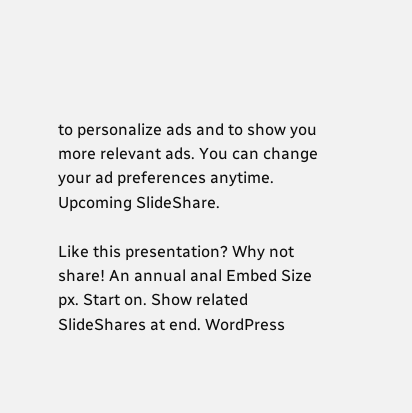to personalize ads and to show you more relevant ads. You can change your ad preferences anytime. Upcoming SlideShare.

Like this presentation? Why not share! An annual anal Embed Size px. Start on. Show related SlideShares at end. WordPress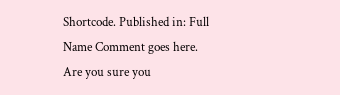Shortcode. Published in: Full Name Comment goes here. Are you sure you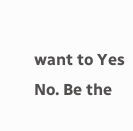want to Yes No. Be the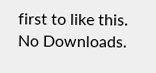first to like this. No Downloads.